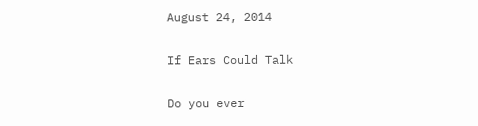August 24, 2014

If Ears Could Talk

Do you ever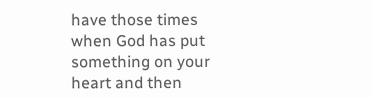have those times when God has put something on your heart and then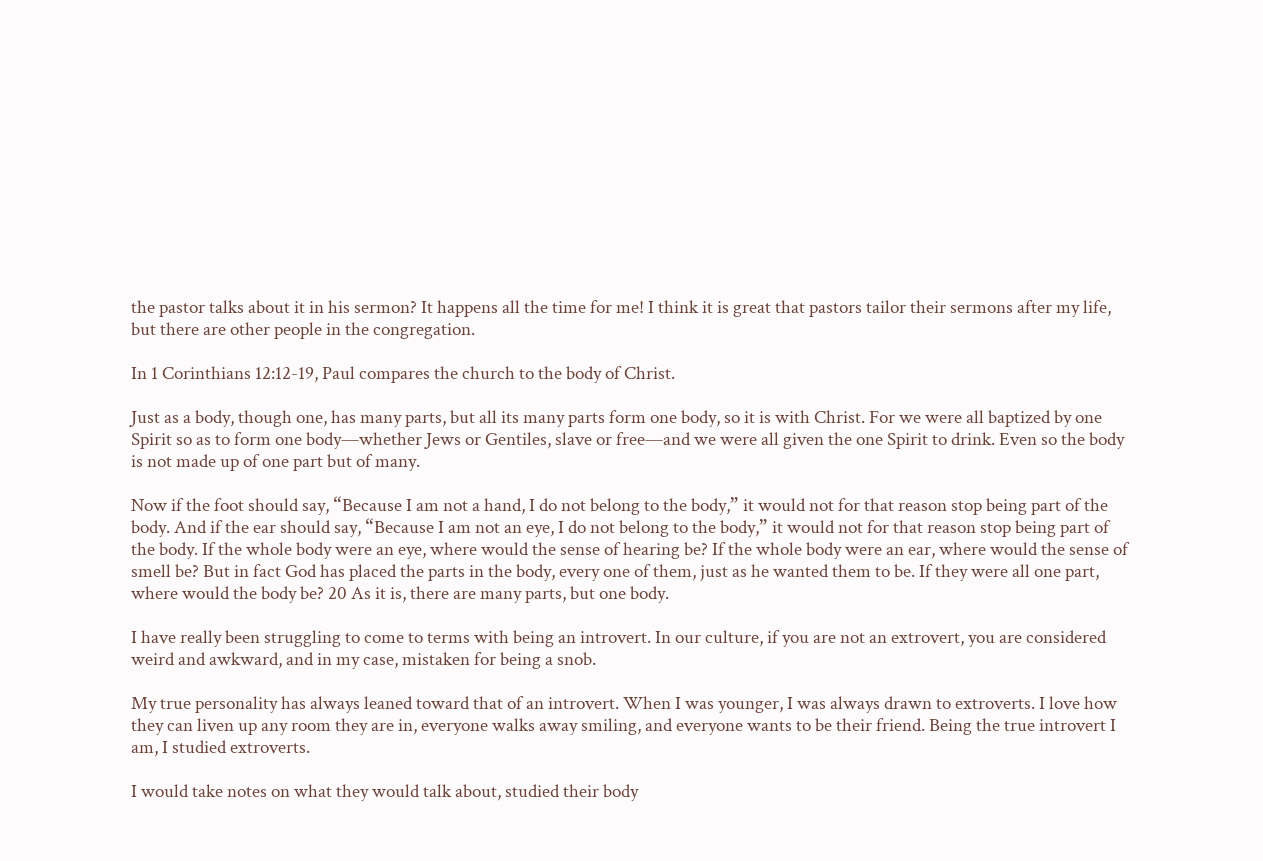the pastor talks about it in his sermon? It happens all the time for me! I think it is great that pastors tailor their sermons after my life, but there are other people in the congregation.

In 1 Corinthians 12:12-19, Paul compares the church to the body of Christ.

Just as a body, though one, has many parts, but all its many parts form one body, so it is with Christ. For we were all baptized by one Spirit so as to form one body—whether Jews or Gentiles, slave or free—and we were all given the one Spirit to drink. Even so the body is not made up of one part but of many.

Now if the foot should say, “Because I am not a hand, I do not belong to the body,” it would not for that reason stop being part of the body. And if the ear should say, “Because I am not an eye, I do not belong to the body,” it would not for that reason stop being part of the body. If the whole body were an eye, where would the sense of hearing be? If the whole body were an ear, where would the sense of smell be? But in fact God has placed the parts in the body, every one of them, just as he wanted them to be. If they were all one part, where would the body be? 20 As it is, there are many parts, but one body.

I have really been struggling to come to terms with being an introvert. In our culture, if you are not an extrovert, you are considered weird and awkward, and in my case, mistaken for being a snob.

My true personality has always leaned toward that of an introvert. When I was younger, I was always drawn to extroverts. I love how they can liven up any room they are in, everyone walks away smiling, and everyone wants to be their friend. Being the true introvert I am, I studied extroverts.

I would take notes on what they would talk about, studied their body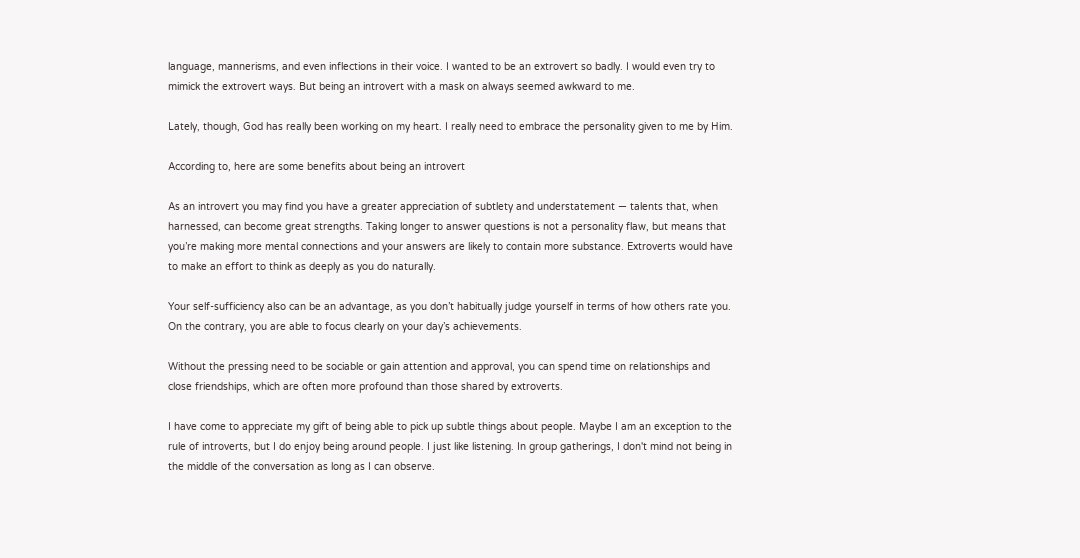language, mannerisms, and even inflections in their voice. I wanted to be an extrovert so badly. I would even try to mimick the extrovert ways. But being an introvert with a mask on always seemed awkward to me.

Lately, though, God has really been working on my heart. I really need to embrace the personality given to me by Him.

According to, here are some benefits about being an introvert

As an introvert you may find you have a greater appreciation of subtlety and understatement — talents that, when harnessed, can become great strengths. Taking longer to answer questions is not a personality flaw, but means that you’re making more mental connections and your answers are likely to contain more substance. Extroverts would have to make an effort to think as deeply as you do naturally.

Your self-sufficiency also can be an advantage, as you don’t habitually judge yourself in terms of how others rate you. On the contrary, you are able to focus clearly on your day’s achievements.

Without the pressing need to be sociable or gain attention and approval, you can spend time on relationships and close friendships, which are often more profound than those shared by extroverts.

I have come to appreciate my gift of being able to pick up subtle things about people. Maybe I am an exception to the rule of introverts, but I do enjoy being around people. I just like listening. In group gatherings, I don't mind not being in the middle of the conversation as long as I can observe.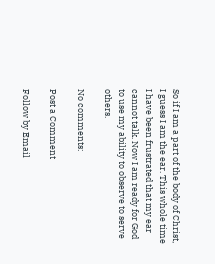So if I am a part of the body of Christ, I guess I am the ear. This whole time I have been frustrated that my ear cannot talk. Now I am ready for God to use my ability to observe to serve others.

No comments:

Post a Comment

Follow by Email